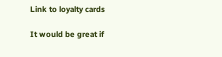Link to loyalty cards

It would be great if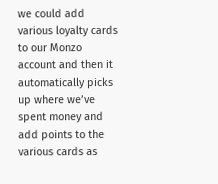we could add various loyalty cards to our Monzo account and then it automatically picks up where we’ve spent money and add points to the various cards as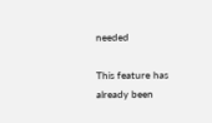needed

This feature has already been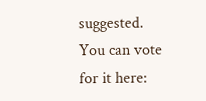suggested. You can vote for it here: